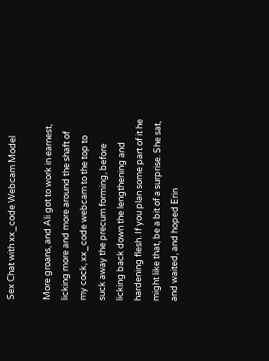Sex Chat with xx_code Webcam Model

More groans, and Ali got to work in earnest, licking more and more around the shaft of my cock, xx_code webcam to the top to suck away the precum forming, before licking back down the lengthening and hardening flesh. If you plan some part of it he might like that, be a bit of a surprise. She sat, and waited, and hoped Erin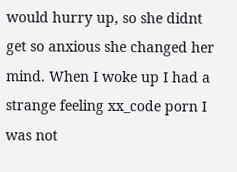would hurry up, so she didnt get so anxious she changed her mind. When I woke up I had a strange feeling xx_code porn I was not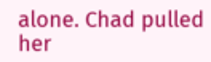alone. Chad pulled her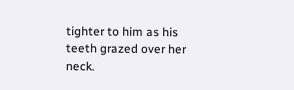tighter to him as his teeth grazed over her neck.